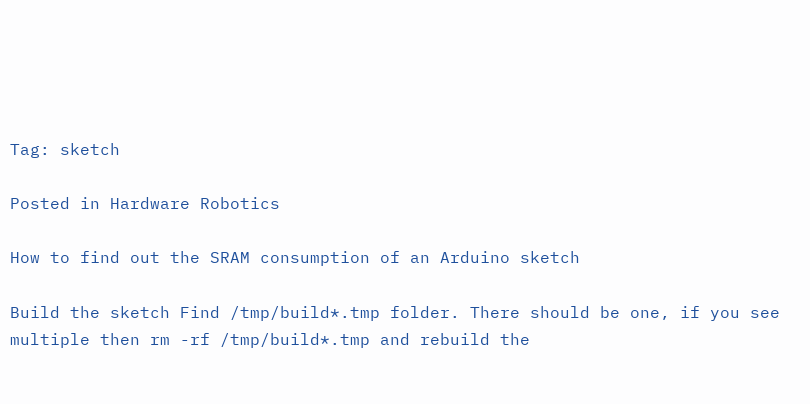Tag: sketch

Posted in Hardware Robotics

How to find out the SRAM consumption of an Arduino sketch

Build the sketch Find /tmp/build*.tmp folder. There should be one, if you see multiple then rm -rf /tmp/build*.tmp and rebuild the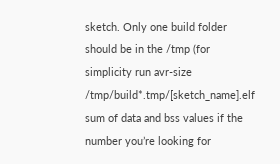sketch. Only one build folder should be in the /tmp (for simplicity run avr-size /tmp/build*.tmp/[sketch_name].elf sum of data and bss values if the number you’re looking for